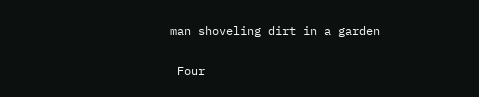man shoveling dirt in a garden

 Four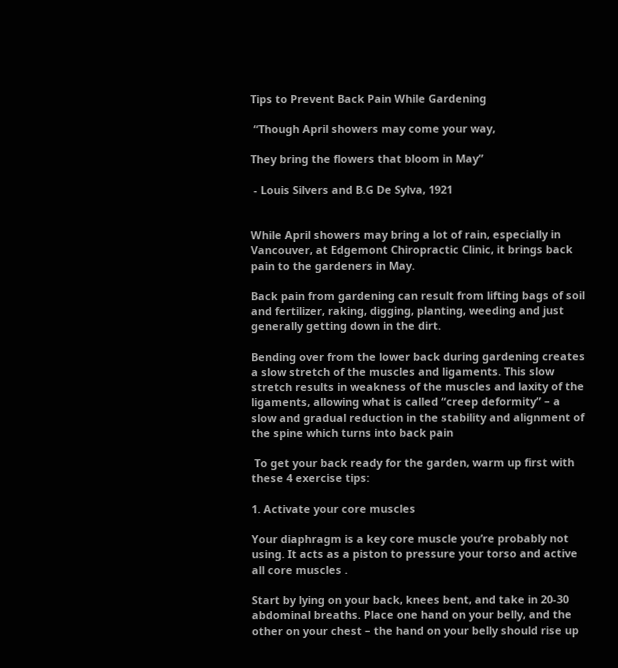Tips to Prevent Back Pain While Gardening

 “Though April showers may come your way,

They bring the flowers that bloom in May”

 - Louis Silvers and B.G De Sylva, 1921


While April showers may bring a lot of rain, especially in Vancouver, at Edgemont Chiropractic Clinic, it brings back pain to the gardeners in May.

Back pain from gardening can result from lifting bags of soil and fertilizer, raking, digging, planting, weeding and just generally getting down in the dirt.

Bending over from the lower back during gardening creates a slow stretch of the muscles and ligaments. This slow stretch results in weakness of the muscles and laxity of the ligaments, allowing what is called “creep deformity” – a slow and gradual reduction in the stability and alignment of the spine which turns into back pain

 To get your back ready for the garden, warm up first with these 4 exercise tips:

1. Activate your core muscles

Your diaphragm is a key core muscle you’re probably not using. It acts as a piston to pressure your torso and active all core muscles .

Start by lying on your back, knees bent, and take in 20-30 abdominal breaths. Place one hand on your belly, and the other on your chest – the hand on your belly should rise up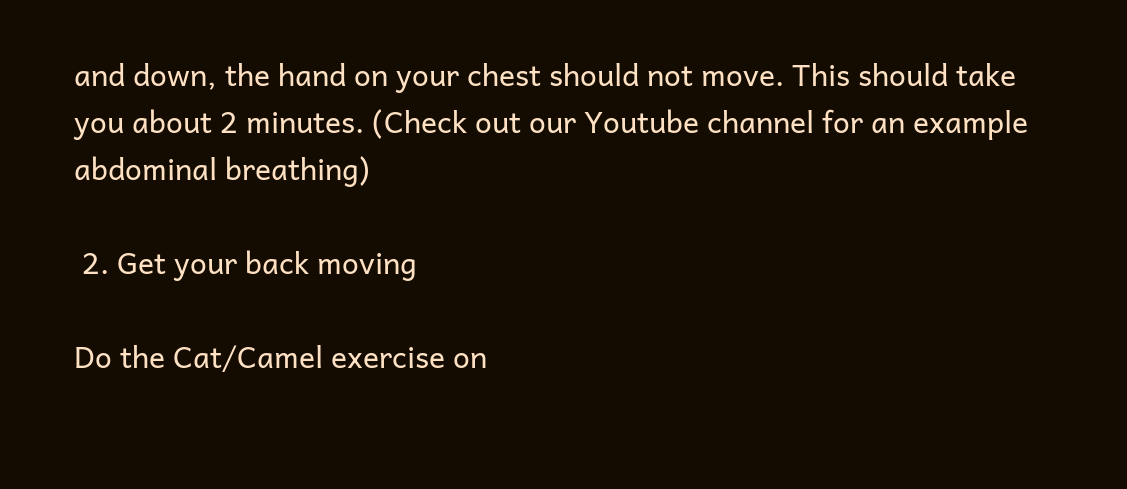and down, the hand on your chest should not move. This should take you about 2 minutes. (Check out our Youtube channel for an example abdominal breathing)

 2. Get your back moving

Do the Cat/Camel exercise on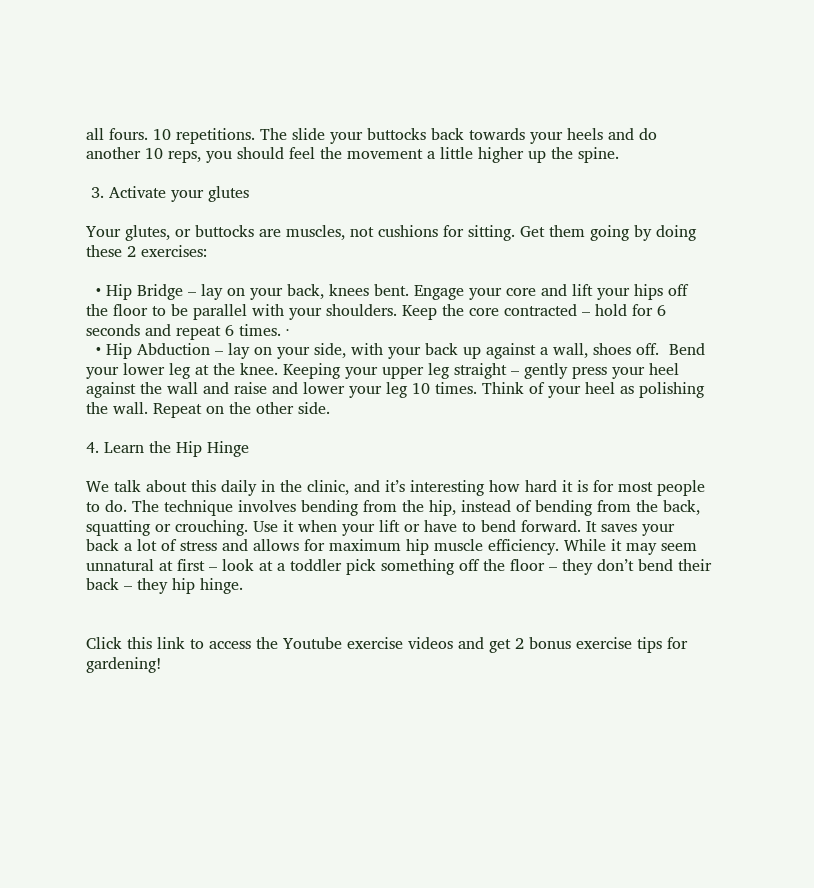all fours. 10 repetitions. The slide your buttocks back towards your heels and do another 10 reps, you should feel the movement a little higher up the spine.

 3. Activate your glutes

Your glutes, or buttocks are muscles, not cushions for sitting. Get them going by doing these 2 exercises:

  • Hip Bridge – lay on your back, knees bent. Engage your core and lift your hips off the floor to be parallel with your shoulders. Keep the core contracted – hold for 6 seconds and repeat 6 times. ·
  • Hip Abduction – lay on your side, with your back up against a wall, shoes off.  Bend your lower leg at the knee. Keeping your upper leg straight – gently press your heel against the wall and raise and lower your leg 10 times. Think of your heel as polishing the wall. Repeat on the other side.

4. Learn the Hip Hinge

We talk about this daily in the clinic, and it’s interesting how hard it is for most people to do. The technique involves bending from the hip, instead of bending from the back, squatting or crouching. Use it when your lift or have to bend forward. It saves your back a lot of stress and allows for maximum hip muscle efficiency. While it may seem unnatural at first – look at a toddler pick something off the floor – they don’t bend their back – they hip hinge.


Click this link to access the Youtube exercise videos and get 2 bonus exercise tips for gardening!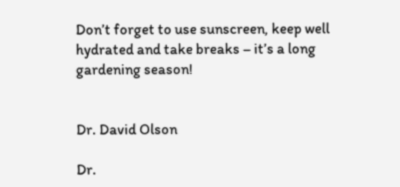Don’t forget to use sunscreen, keep well hydrated and take breaks – it’s a long gardening season!


Dr. David Olson

Dr.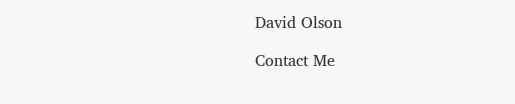David Olson

Contact Me